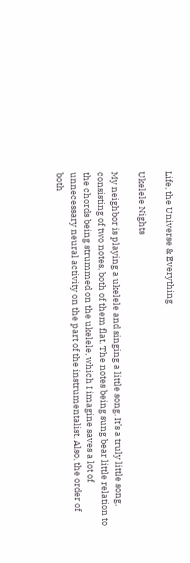Life, the Universe & Everything

Ukelele Nights

My neighbor is playing a ukelele and singing a little song. It’s a truly little song, consisting of two notes, both of them flat. The notes being sung bear little relation to the chords being strummed on the ukelele, which I imagine saves a lot of unnecessary neural activity on the part of the instrumentalist. Also, the order of both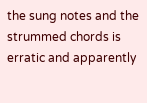the sung notes and the strummed chords is erratic and apparently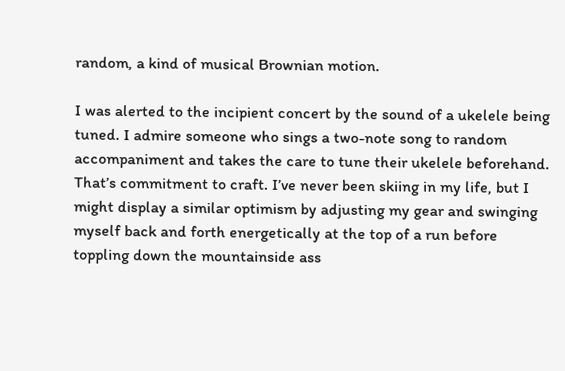random, a kind of musical Brownian motion.

I was alerted to the incipient concert by the sound of a ukelele being tuned. I admire someone who sings a two-note song to random accompaniment and takes the care to tune their ukelele beforehand. That’s commitment to craft. I’ve never been skiing in my life, but I might display a similar optimism by adjusting my gear and swinging myself back and forth energetically at the top of a run before toppling down the mountainside ass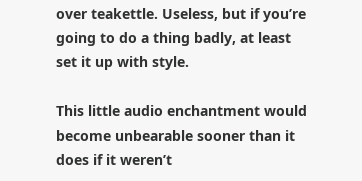over teakettle. Useless, but if you’re going to do a thing badly, at least set it up with style.

This little audio enchantment would become unbearable sooner than it does if it weren’t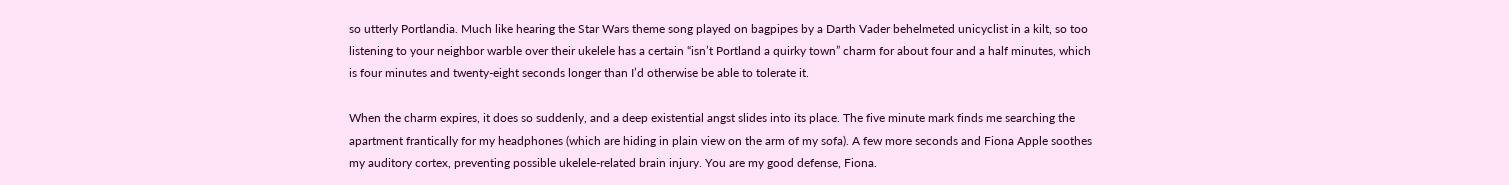so utterly Portlandia. Much like hearing the Star Wars theme song played on bagpipes by a Darth Vader behelmeted unicyclist in a kilt, so too listening to your neighbor warble over their ukelele has a certain “isn’t Portland a quirky town” charm for about four and a half minutes, which is four minutes and twenty-eight seconds longer than I’d otherwise be able to tolerate it.

When the charm expires, it does so suddenly, and a deep existential angst slides into its place. The five minute mark finds me searching the apartment frantically for my headphones (which are hiding in plain view on the arm of my sofa). A few more seconds and Fiona Apple soothes my auditory cortex, preventing possible ukelele-related brain injury. You are my good defense, Fiona.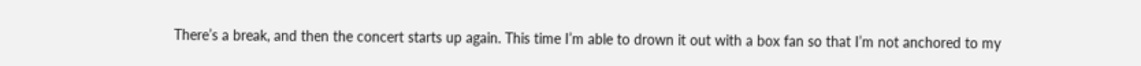There’s a break, and then the concert starts up again. This time I’m able to drown it out with a box fan so that I’m not anchored to my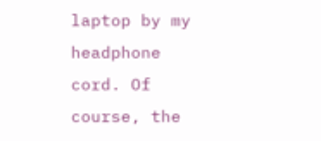laptop by my headphone cord. Of course, the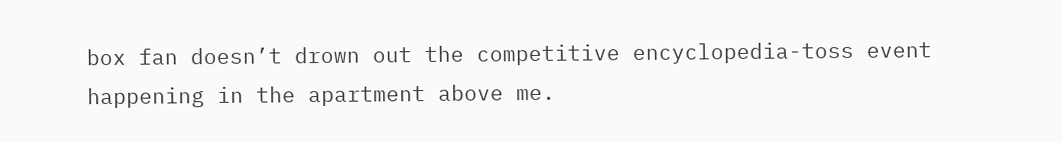box fan doesn’t drown out the competitive encyclopedia-toss event happening in the apartment above me.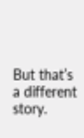But that’s a different story.